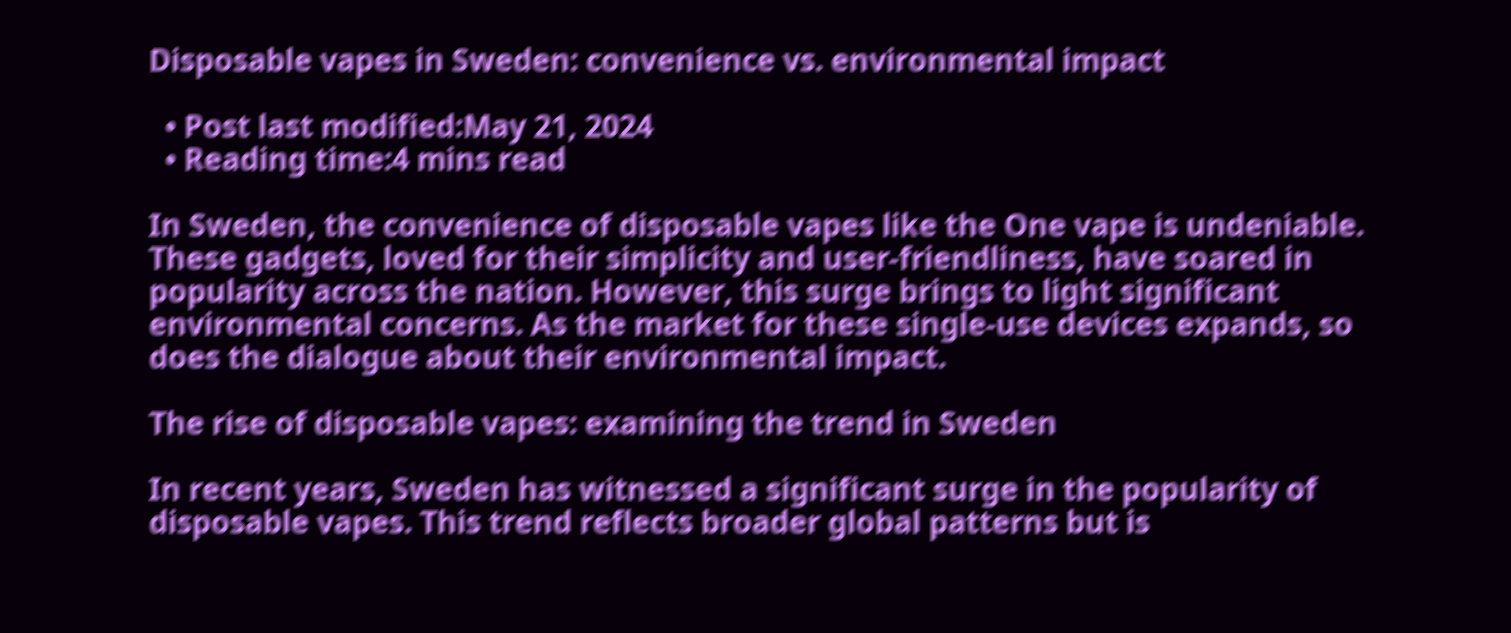Disposable vapes in Sweden: convenience vs. environmental impact

  • Post last modified:May 21, 2024
  • Reading time:4 mins read

In Sweden, the convenience of disposable vapes like the One vape is undeniable. These gadgets, loved for their simplicity and user-friendliness, have soared in popularity across the nation. However, this surge brings to light significant environmental concerns. As the market for these single-use devices expands, so does the dialogue about their environmental impact.

The rise of disposable vapes: examining the trend in Sweden

In recent years, Sweden has witnessed a significant surge in the popularity of disposable vapes. This trend reflects broader global patterns but is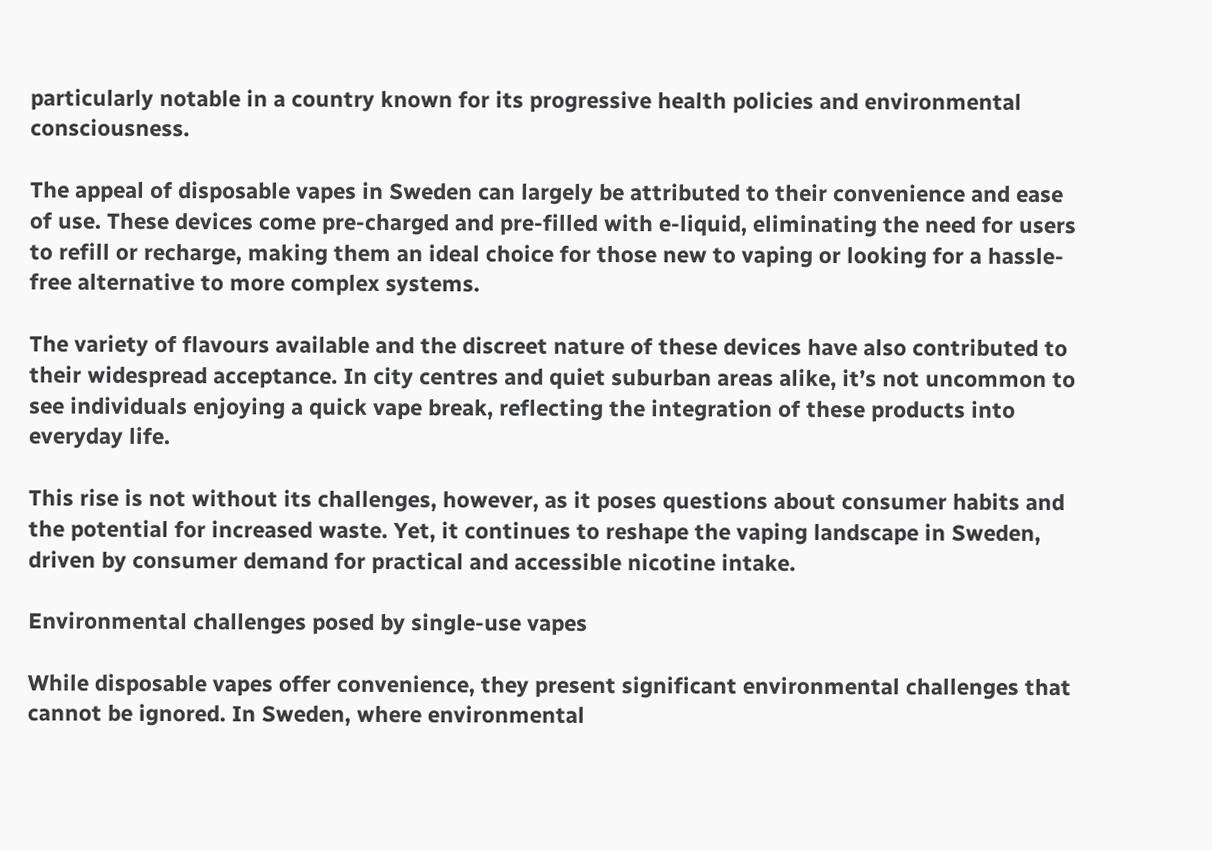particularly notable in a country known for its progressive health policies and environmental consciousness.

The appeal of disposable vapes in Sweden can largely be attributed to their convenience and ease of use. These devices come pre-charged and pre-filled with e-liquid, eliminating the need for users to refill or recharge, making them an ideal choice for those new to vaping or looking for a hassle-free alternative to more complex systems.

The variety of flavours available and the discreet nature of these devices have also contributed to their widespread acceptance. In city centres and quiet suburban areas alike, it’s not uncommon to see individuals enjoying a quick vape break, reflecting the integration of these products into everyday life.

This rise is not without its challenges, however, as it poses questions about consumer habits and the potential for increased waste. Yet, it continues to reshape the vaping landscape in Sweden, driven by consumer demand for practical and accessible nicotine intake.

Environmental challenges posed by single-use vapes

While disposable vapes offer convenience, they present significant environmental challenges that cannot be ignored. In Sweden, where environmental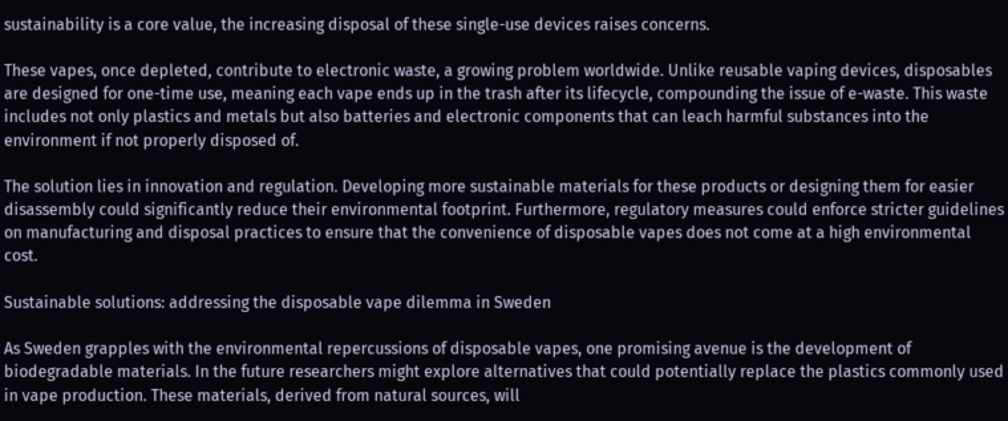sustainability is a core value, the increasing disposal of these single-use devices raises concerns.

These vapes, once depleted, contribute to electronic waste, a growing problem worldwide. Unlike reusable vaping devices, disposables are designed for one-time use, meaning each vape ends up in the trash after its lifecycle, compounding the issue of e-waste. This waste includes not only plastics and metals but also batteries and electronic components that can leach harmful substances into the environment if not properly disposed of.

The solution lies in innovation and regulation. Developing more sustainable materials for these products or designing them for easier disassembly could significantly reduce their environmental footprint. Furthermore, regulatory measures could enforce stricter guidelines on manufacturing and disposal practices to ensure that the convenience of disposable vapes does not come at a high environmental cost.

Sustainable solutions: addressing the disposable vape dilemma in Sweden

As Sweden grapples with the environmental repercussions of disposable vapes, one promising avenue is the development of biodegradable materials. In the future researchers might explore alternatives that could potentially replace the plastics commonly used in vape production. These materials, derived from natural sources, will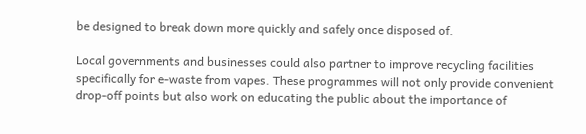be designed to break down more quickly and safely once disposed of.

Local governments and businesses could also partner to improve recycling facilities specifically for e-waste from vapes. These programmes will not only provide convenient drop-off points but also work on educating the public about the importance of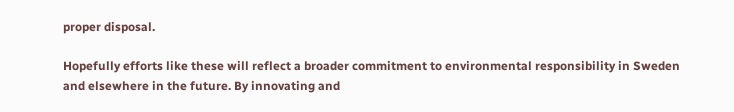proper disposal.

Hopefully efforts like these will reflect a broader commitment to environmental responsibility in Sweden and elsewhere in the future. By innovating and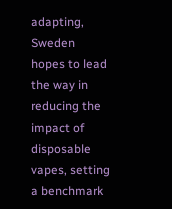adapting, Sweden hopes to lead the way in reducing the impact of disposable vapes, setting a benchmark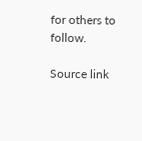for others to follow.

Source link